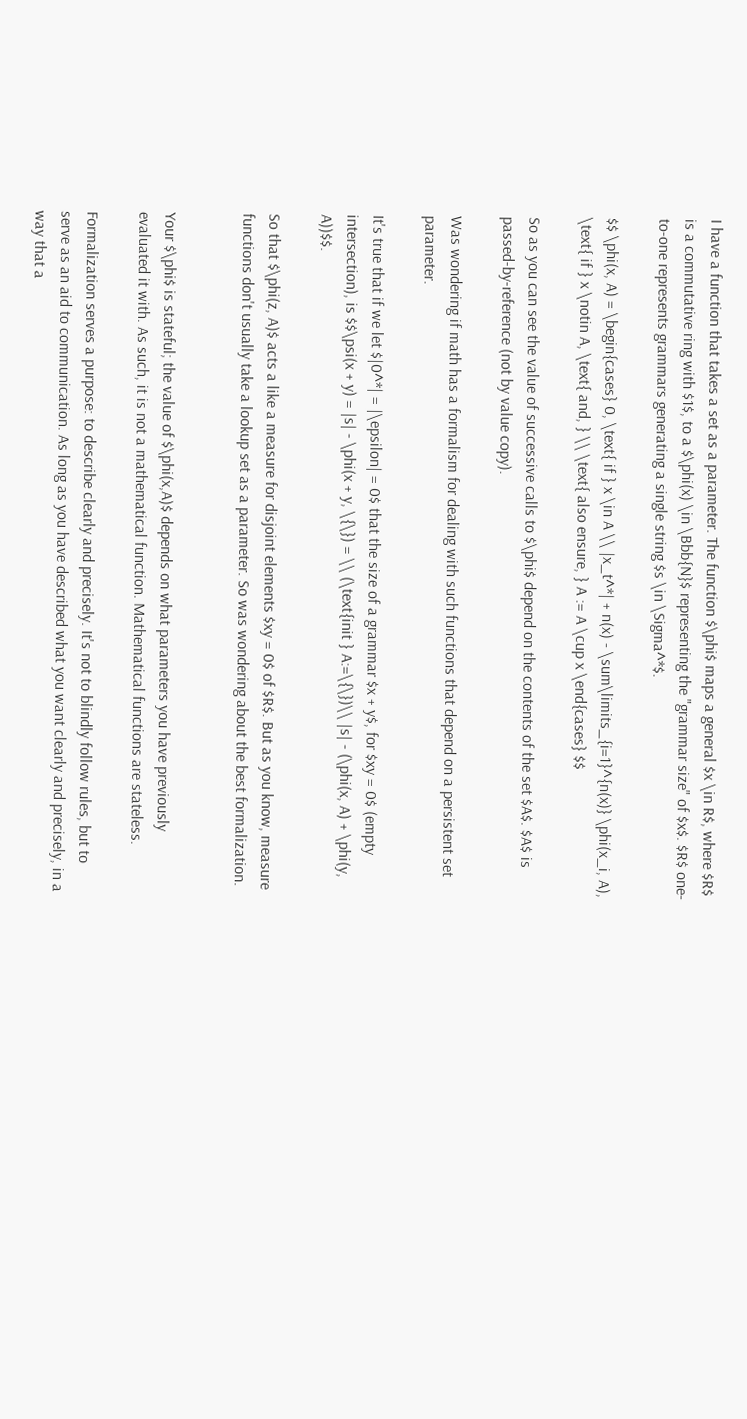I have a function that takes a set as a parameter. The function $\phi$ maps a general $x \in R$, where $R$ is a commutative ring with $1$, to a $\phi(x) \in \Bbb{N}$ representing the "grammar size" of $x$. $R$ one-to-one represents grammars generating a single string $s \in \Sigma^*$.

$$ \phi(x, A) = \begin{cases} 0, \text{ if } x \in A \\ |x_t^*| + n(x) - \sum\limits_{i=1}^{n(x)} \phi(x_i, A), \text{ if } x \notin A, \text{ and, } \\ \text{ also ensure, } A := A \cup x \end{cases} $$

So as you can see the value of successive calls to $\phi$ depend on the contents of the set $A$. $A$ is passed-by-reference (not by value copy).

Was wondering if math has a formalism for dealing with such functions that depend on a persistent set parameter.

It's true that if we let $|0^*| = |\epsilon| = 0$ that the size of a grammar $x + y$, for $xy = 0$ (empty intersection), is $$\psi(x + y) = |s| - \phi(x + y, \{\}) = \\ (\text{init } A:=\{\})\\ |s| - (\phi(x, A) + \phi(y, A))$$.

So that $\phi(z, A)$ acts a like a measure for disjoint elements $xy = 0$ of $R$. But as you know, measure functions don't usually take a lookup set as a parameter. So was wondering about the best formalization.


Your $\phi$ is stateful; the value of $\phi(x,A)$ depends on what parameters you have previously evaluated it with. As such, it is not a mathematical function. Mathematical functions are stateless.

Formalization serves a purpose: to describe clearly and precisely. It's not to blindly follow rules, but to serve as an aid to communication. As long as you have described what you want clearly and precisely, in a way that a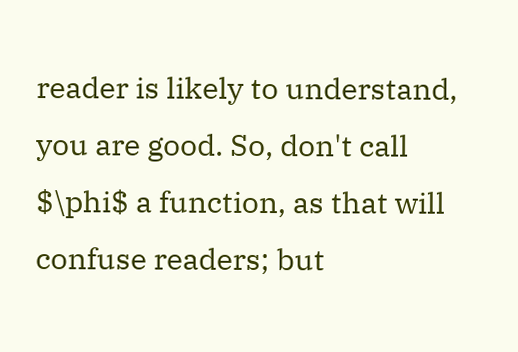reader is likely to understand, you are good. So, don't call $\phi$ a function, as that will confuse readers; but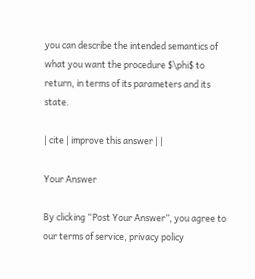you can describe the intended semantics of what you want the procedure $\phi$ to return, in terms of its parameters and its state.

| cite | improve this answer | |

Your Answer

By clicking “Post Your Answer”, you agree to our terms of service, privacy policy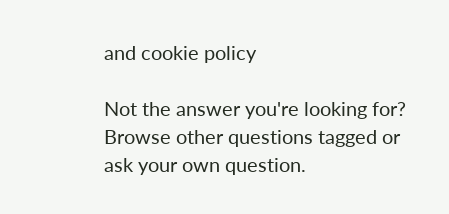and cookie policy

Not the answer you're looking for? Browse other questions tagged or ask your own question.